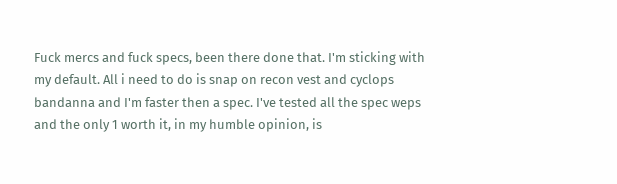Fuck mercs and fuck specs, been there done that. I'm sticking with my default. All i need to do is snap on recon vest and cyclops bandanna and I'm faster then a spec. I've tested all the spec weps and the only 1 worth it, in my humble opinion, is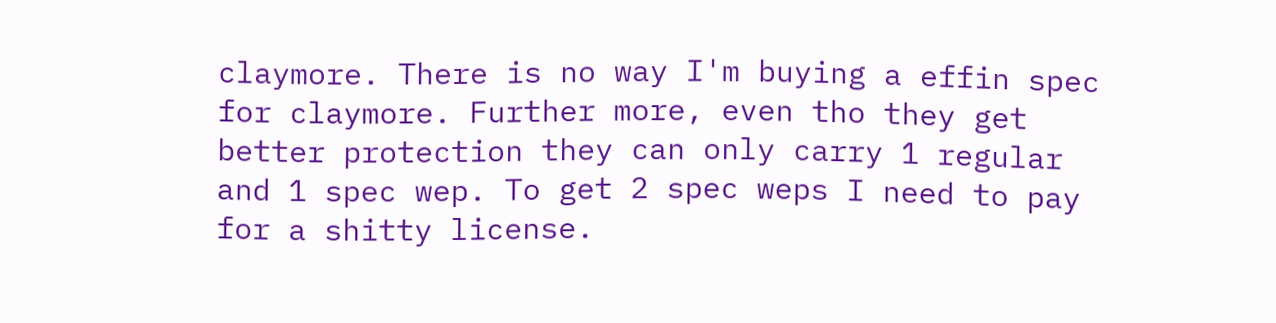claymore. There is no way I'm buying a effin spec for claymore. Further more, even tho they get better protection they can only carry 1 regular and 1 spec wep. To get 2 spec weps I need to pay for a shitty license.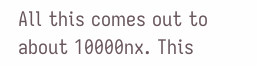All this comes out to about 10000nx. This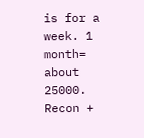is for a week. 1 month= about 25000. Recon +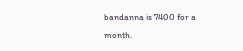bandanna is 7400 for a month.